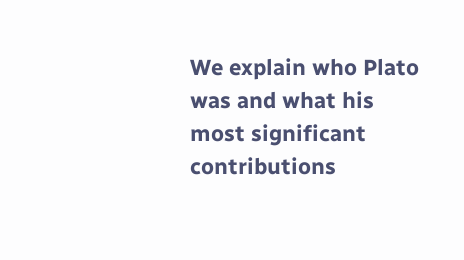We explain who Plato was and what his most significant contributions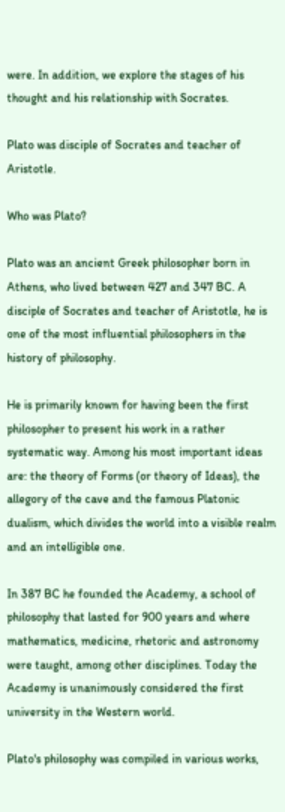were. In addition, we explore the stages of his thought and his relationship with Socrates.

Plato was disciple of Socrates and teacher of Aristotle.

Who was Plato?

Plato was an ancient Greek philosopher born in Athens, who lived between 427 and 347 BC. A disciple of Socrates and teacher of Aristotle, he is one of the most influential philosophers in the history of philosophy.

He is primarily known for having been the first philosopher to present his work in a rather systematic way. Among his most important ideas are: the theory of Forms (or theory of Ideas), the allegory of the cave and the famous Platonic dualism, which divides the world into a visible realm and an intelligible one.

In 387 BC he founded the Academy, a school of philosophy that lasted for 900 years and where mathematics, medicine, rhetoric and astronomy were taught, among other disciplines. Today the Academy is unanimously considered the first university in the Western world.

Plato's philosophy was compiled in various works,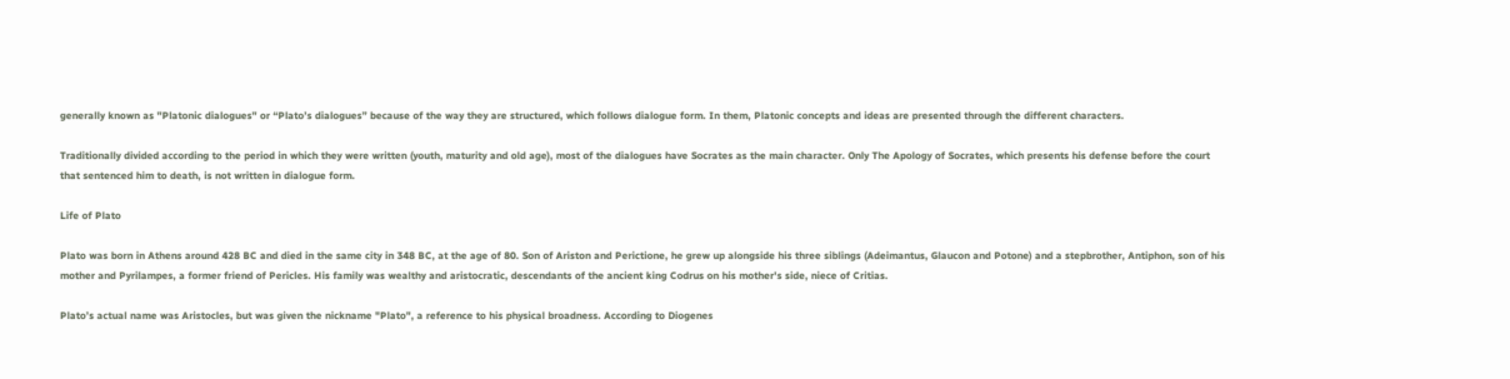generally known as "Platonic dialogues" or “Plato’s dialogues” because of the way they are structured, which follows dialogue form. In them, Platonic concepts and ideas are presented through the different characters.

Traditionally divided according to the period in which they were written (youth, maturity and old age), most of the dialogues have Socrates as the main character. Only The Apology of Socrates, which presents his defense before the court that sentenced him to death, is not written in dialogue form.

Life of Plato

Plato was born in Athens around 428 BC and died in the same city in 348 BC, at the age of 80. Son of Ariston and Perictione, he grew up alongside his three siblings (Adeimantus, Glaucon and Potone) and a stepbrother, Antiphon, son of his mother and Pyrilampes, a former friend of Pericles. His family was wealthy and aristocratic, descendants of the ancient king Codrus on his mother's side, niece of Critias.

Plato’s actual name was Aristocles, but was given the nickname "Plato", a reference to his physical broadness. According to Diogenes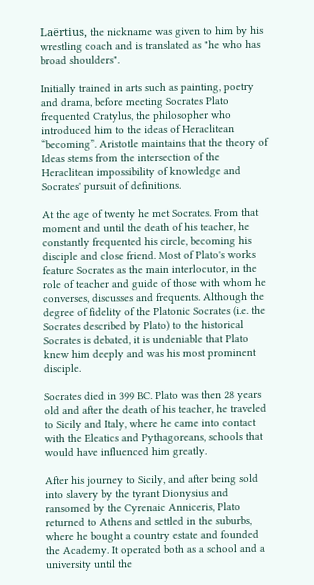Laërtius, the nickname was given to him by his wrestling coach and is translated as "he who has broad shoulders".

Initially trained in arts such as painting, poetry and drama, before meeting Socrates Plato frequented Cratylus, the philosopher who introduced him to the ideas of Heraclitean “becoming”. Aristotle maintains that the theory of Ideas stems from the intersection of the Heraclitean impossibility of knowledge and Socrates' pursuit of definitions.

At the age of twenty he met Socrates. From that moment and until the death of his teacher, he constantly frequented his circle, becoming his disciple and close friend. Most of Plato's works feature Socrates as the main interlocutor, in the role of teacher and guide of those with whom he converses, discusses and frequents. Although the degree of fidelity of the Platonic Socrates (i.e. the Socrates described by Plato) to the historical Socrates is debated, it is undeniable that Plato knew him deeply and was his most prominent disciple.

Socrates died in 399 BC. Plato was then 28 years old and after the death of his teacher, he traveled to Sicily and Italy, where he came into contact with the Eleatics and Pythagoreans, schools that would have influenced him greatly.

After his journey to Sicily, and after being sold into slavery by the tyrant Dionysius and ransomed by the Cyrenaic Anniceris, Plato returned to Athens and settled in the suburbs, where he bought a country estate and founded the Academy. It operated both as a school and a university until the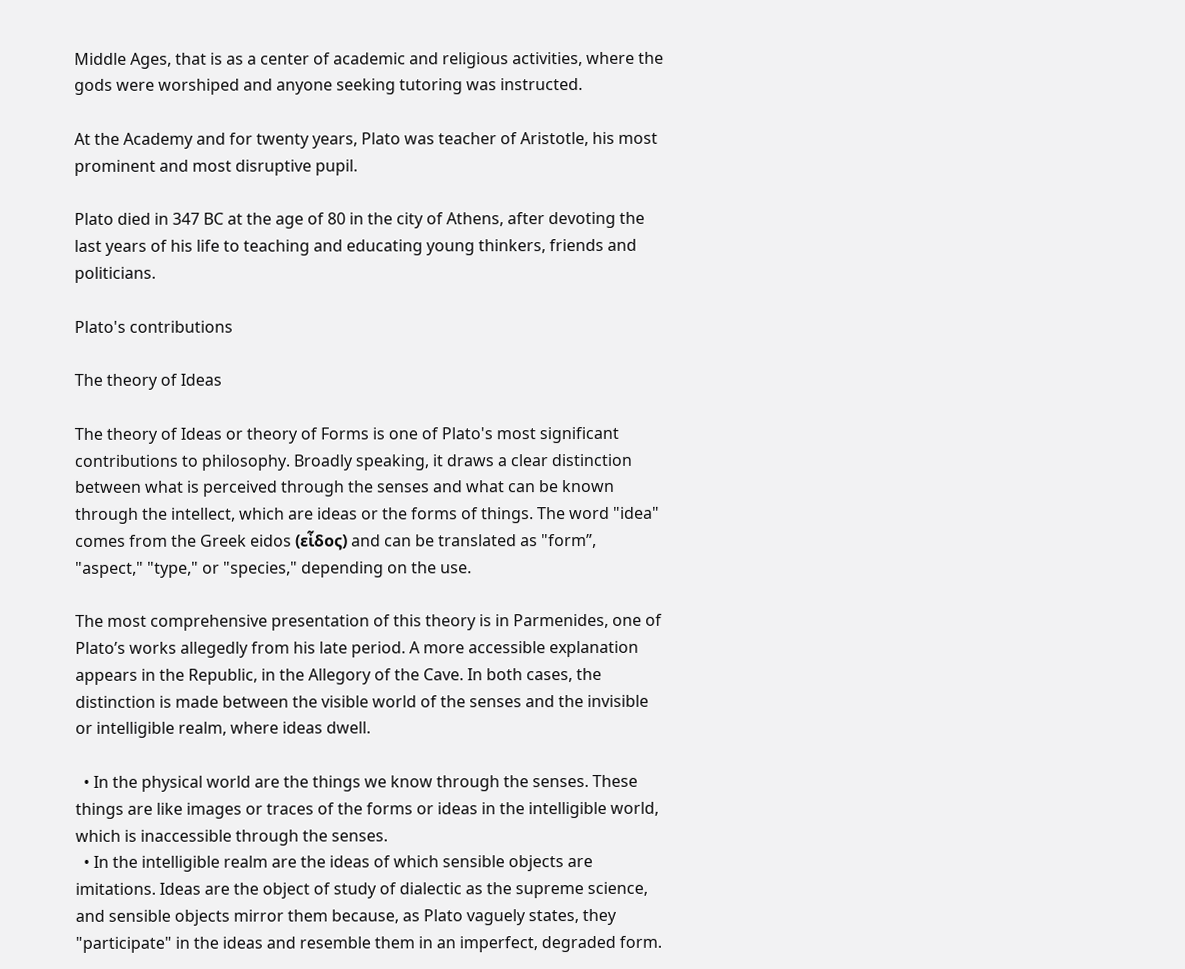Middle Ages, that is as a center of academic and religious activities, where the gods were worshiped and anyone seeking tutoring was instructed.

At the Academy and for twenty years, Plato was teacher of Aristotle, his most prominent and most disruptive pupil.

Plato died in 347 BC at the age of 80 in the city of Athens, after devoting the last years of his life to teaching and educating young thinkers, friends and politicians.

Plato's contributions

The theory of Ideas

The theory of Ideas or theory of Forms is one of Plato's most significant contributions to philosophy. Broadly speaking, it draws a clear distinction between what is perceived through the senses and what can be known through the intellect, which are ideas or the forms of things. The word "idea" comes from the Greek eidos (εἶδος) and can be translated as "form”, "aspect," "type," or "species," depending on the use.

The most comprehensive presentation of this theory is in Parmenides, one of Plato’s works allegedly from his late period. A more accessible explanation appears in the Republic, in the Allegory of the Cave. In both cases, the distinction is made between the visible world of the senses and the invisible or intelligible realm, where ideas dwell.

  • In the physical world are the things we know through the senses. These things are like images or traces of the forms or ideas in the intelligible world, which is inaccessible through the senses.
  • In the intelligible realm are the ideas of which sensible objects are imitations. Ideas are the object of study of dialectic as the supreme science, and sensible objects mirror them because, as Plato vaguely states, they "participate" in the ideas and resemble them in an imperfect, degraded form.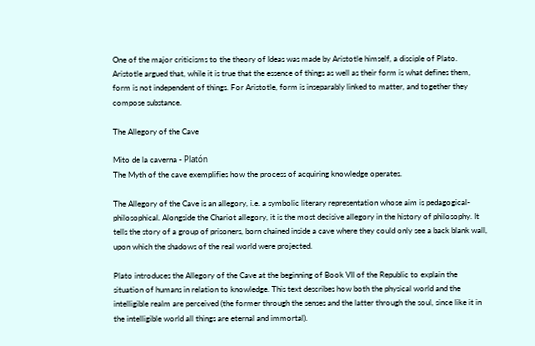One of the major criticisms to the theory of Ideas was made by Aristotle himself, a disciple of Plato. Aristotle argued that, while it is true that the essence of things as well as their form is what defines them, form is not independent of things. For Aristotle, form is inseparably linked to matter, and together they compose substance.

The Allegory of the Cave

Mito de la caverna - Platón
The Myth of the cave exemplifies how the process of acquiring knowledge operates.

The Allegory of the Cave is an allegory, i.e. a symbolic literary representation whose aim is pedagogical-philosophical. Alongside the Chariot allegory, it is the most decisive allegory in the history of philosophy. It tells the story of a group of prisoners, born chained inside a cave where they could only see a back blank wall, upon which the shadows of the real world were projected.

Plato introduces the Allegory of the Cave at the beginning of Book VII of the Republic to explain the situation of humans in relation to knowledge. This text describes how both the physical world and the intelligible realm are perceived (the former through the senses and the latter through the soul, since like it in the intelligible world all things are eternal and immortal).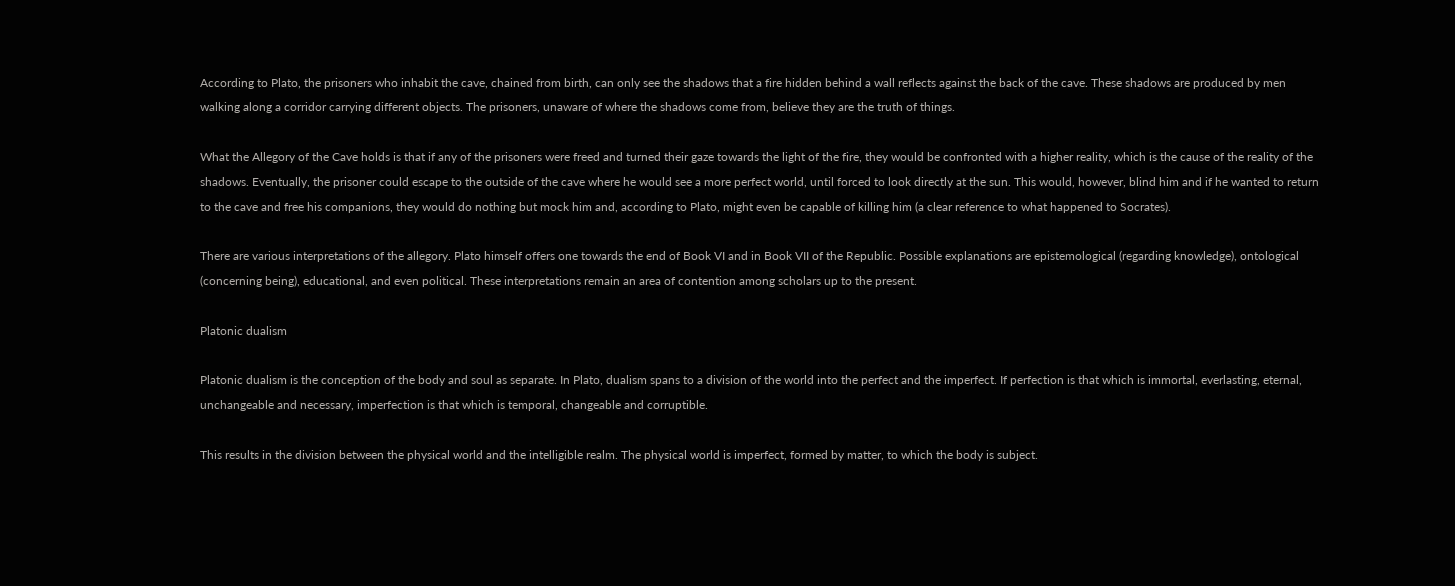According to Plato, the prisoners who inhabit the cave, chained from birth, can only see the shadows that a fire hidden behind a wall reflects against the back of the cave. These shadows are produced by men walking along a corridor carrying different objects. The prisoners, unaware of where the shadows come from, believe they are the truth of things.

What the Allegory of the Cave holds is that if any of the prisoners were freed and turned their gaze towards the light of the fire, they would be confronted with a higher reality, which is the cause of the reality of the shadows. Eventually, the prisoner could escape to the outside of the cave where he would see a more perfect world, until forced to look directly at the sun. This would, however, blind him and if he wanted to return to the cave and free his companions, they would do nothing but mock him and, according to Plato, might even be capable of killing him (a clear reference to what happened to Socrates).

There are various interpretations of the allegory. Plato himself offers one towards the end of Book VI and in Book VII of the Republic. Possible explanations are epistemological (regarding knowledge), ontological (concerning being), educational, and even political. These interpretations remain an area of contention among scholars up to the present.

Platonic dualism

Platonic dualism is the conception of the body and soul as separate. In Plato, dualism spans to a division of the world into the perfect and the imperfect. If perfection is that which is immortal, everlasting, eternal, unchangeable and necessary, imperfection is that which is temporal, changeable and corruptible.

This results in the division between the physical world and the intelligible realm. The physical world is imperfect, formed by matter, to which the body is subject.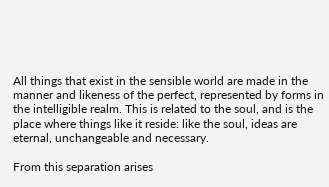All things that exist in the sensible world are made in the manner and likeness of the perfect, represented by forms in the intelligible realm. This is related to the soul, and is the place where things like it reside: like the soul, ideas are eternal, unchangeable and necessary.

From this separation arises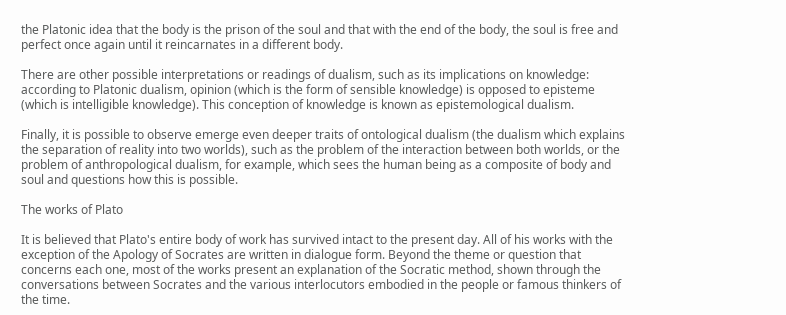the Platonic idea that the body is the prison of the soul and that with the end of the body, the soul is free and perfect once again until it reincarnates in a different body.

There are other possible interpretations or readings of dualism, such as its implications on knowledge: according to Platonic dualism, opinion (which is the form of sensible knowledge) is opposed to episteme (which is intelligible knowledge). This conception of knowledge is known as epistemological dualism.

Finally, it is possible to observe emerge even deeper traits of ontological dualism (the dualism which explains the separation of reality into two worlds), such as the problem of the interaction between both worlds, or the problem of anthropological dualism, for example, which sees the human being as a composite of body and soul and questions how this is possible.

The works of Plato

It is believed that Plato's entire body of work has survived intact to the present day. All of his works with the exception of the Apology of Socrates are written in dialogue form. Beyond the theme or question that concerns each one, most of the works present an explanation of the Socratic method, shown through the conversations between Socrates and the various interlocutors embodied in the people or famous thinkers of the time.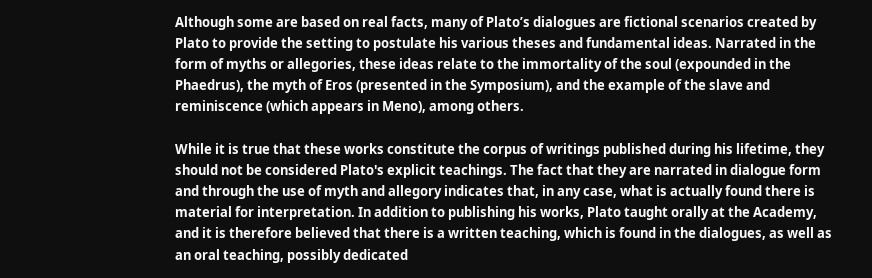Although some are based on real facts, many of Plato’s dialogues are fictional scenarios created by Plato to provide the setting to postulate his various theses and fundamental ideas. Narrated in the form of myths or allegories, these ideas relate to the immortality of the soul (expounded in the Phaedrus), the myth of Eros (presented in the Symposium), and the example of the slave and reminiscence (which appears in Meno), among others.

While it is true that these works constitute the corpus of writings published during his lifetime, they should not be considered Plato's explicit teachings. The fact that they are narrated in dialogue form and through the use of myth and allegory indicates that, in any case, what is actually found there is material for interpretation. In addition to publishing his works, Plato taught orally at the Academy, and it is therefore believed that there is a written teaching, which is found in the dialogues, as well as an oral teaching, possibly dedicated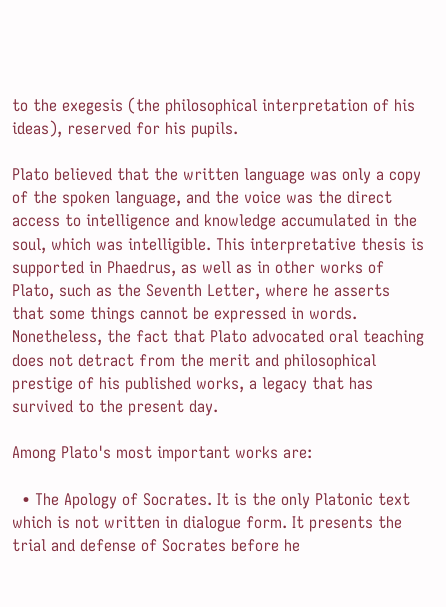to the exegesis (the philosophical interpretation of his ideas), reserved for his pupils.

Plato believed that the written language was only a copy of the spoken language, and the voice was the direct access to intelligence and knowledge accumulated in the soul, which was intelligible. This interpretative thesis is supported in Phaedrus, as well as in other works of Plato, such as the Seventh Letter, where he asserts that some things cannot be expressed in words. Nonetheless, the fact that Plato advocated oral teaching does not detract from the merit and philosophical prestige of his published works, a legacy that has survived to the present day.

Among Plato's most important works are:

  • The Apology of Socrates. It is the only Platonic text which is not written in dialogue form. It presents the trial and defense of Socrates before he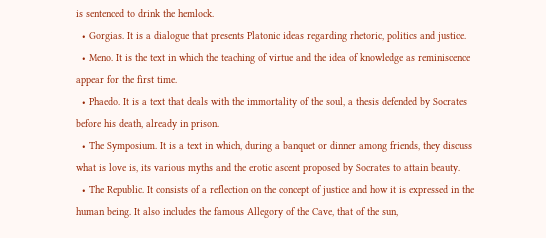is sentenced to drink the hemlock.
  • Gorgias. It is a dialogue that presents Platonic ideas regarding rhetoric, politics and justice.
  • Meno. It is the text in which the teaching of virtue and the idea of knowledge as reminiscence appear for the first time.
  • Phaedo. It is a text that deals with the immortality of the soul, a thesis defended by Socrates before his death, already in prison.
  • The Symposium. It is a text in which, during a banquet or dinner among friends, they discuss what is love is, its various myths and the erotic ascent proposed by Socrates to attain beauty.
  • The Republic. It consists of a reflection on the concept of justice and how it is expressed in the human being. It also includes the famous Allegory of the Cave, that of the sun,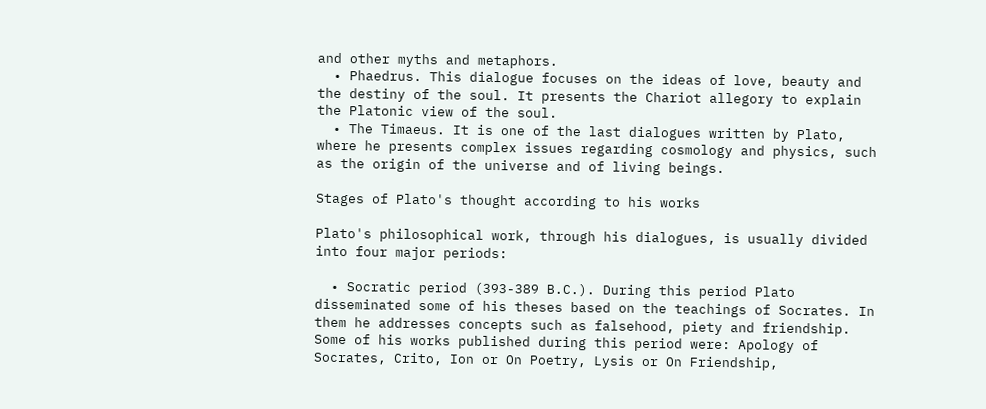and other myths and metaphors.
  • Phaedrus. This dialogue focuses on the ideas of love, beauty and the destiny of the soul. It presents the Chariot allegory to explain the Platonic view of the soul.
  • The Timaeus. It is one of the last dialogues written by Plato, where he presents complex issues regarding cosmology and physics, such as the origin of the universe and of living beings.

Stages of Plato's thought according to his works

Plato's philosophical work, through his dialogues, is usually divided into four major periods:

  • Socratic period (393-389 B.C.). During this period Plato disseminated some of his theses based on the teachings of Socrates. In them he addresses concepts such as falsehood, piety and friendship. Some of his works published during this period were: Apology of Socrates, Crito, Ion or On Poetry, Lysis or On Friendship,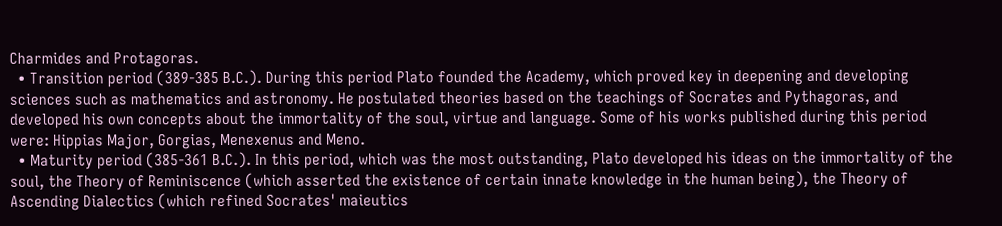Charmides and Protagoras.
  • Transition period (389-385 B.C.). During this period Plato founded the Academy, which proved key in deepening and developing sciences such as mathematics and astronomy. He postulated theories based on the teachings of Socrates and Pythagoras, and developed his own concepts about the immortality of the soul, virtue and language. Some of his works published during this period were: Hippias Major, Gorgias, Menexenus and Meno.
  • Maturity period (385-361 B.C.). In this period, which was the most outstanding, Plato developed his ideas on the immortality of the soul, the Theory of Reminiscence (which asserted the existence of certain innate knowledge in the human being), the Theory of Ascending Dialectics (which refined Socrates' maieutics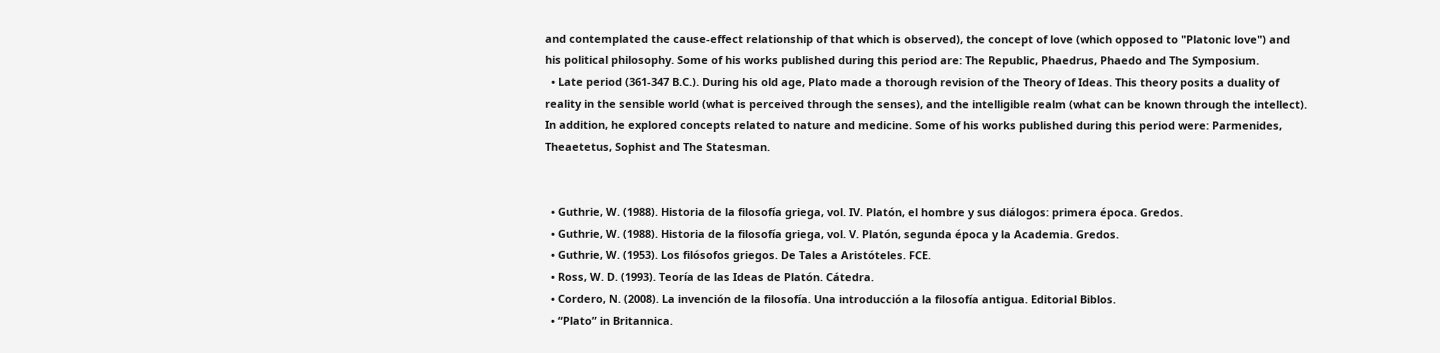and contemplated the cause-effect relationship of that which is observed), the concept of love (which opposed to "Platonic love") and his political philosophy. Some of his works published during this period are: The Republic, Phaedrus, Phaedo and The Symposium.
  • Late period (361-347 B.C.). During his old age, Plato made a thorough revision of the Theory of Ideas. This theory posits a duality of reality in the sensible world (what is perceived through the senses), and the intelligible realm (what can be known through the intellect). In addition, he explored concepts related to nature and medicine. Some of his works published during this period were: Parmenides, Theaetetus, Sophist and The Statesman.


  • Guthrie, W. (1988). Historia de la filosofía griega, vol. IV. Platón, el hombre y sus diálogos: primera época. Gredos.
  • Guthrie, W. (1988). Historia de la filosofía griega, vol. V. Platón, segunda época y la Academia. Gredos.
  • Guthrie, W. (1953). Los filósofos griegos. De Tales a Aristóteles. FCE.
  • Ross, W. D. (1993). Teoría de las Ideas de Platón. Cátedra.
  • Cordero, N. (2008). La invención de la filosofía. Una introducción a la filosofía antigua. Editorial Biblos.
  • “Plato” in Britannica.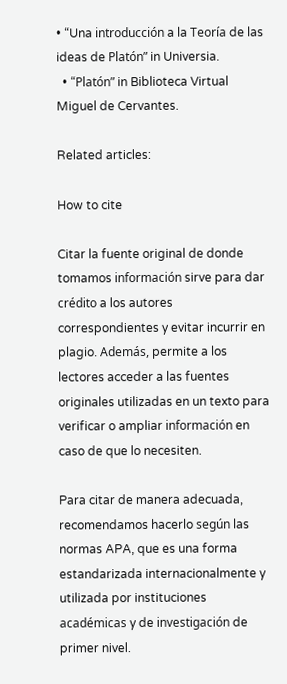• “Una introducción a la Teoría de las ideas de Platón” in Universia.
  • “Platón” in Biblioteca Virtual Miguel de Cervantes.

Related articles:

How to cite

Citar la fuente original de donde tomamos información sirve para dar crédito a los autores correspondientes y evitar incurrir en plagio. Además, permite a los lectores acceder a las fuentes originales utilizadas en un texto para verificar o ampliar información en caso de que lo necesiten.

Para citar de manera adecuada, recomendamos hacerlo según las normas APA, que es una forma estandarizada internacionalmente y utilizada por instituciones académicas y de investigación de primer nivel.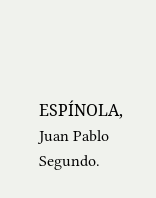ESPÍNOLA, Juan Pablo Segundo.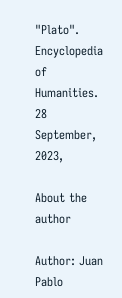"Plato".
Encyclopedia of Humanities. 28 September, 2023,

About the author

Author: Juan Pablo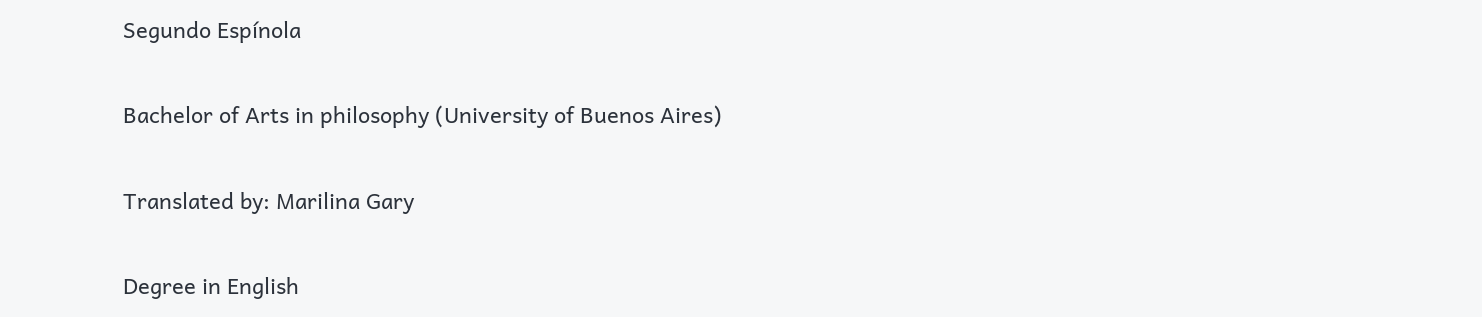Segundo Espínola

Bachelor of Arts in philosophy (University of Buenos Aires)

Translated by: Marilina Gary

Degree in English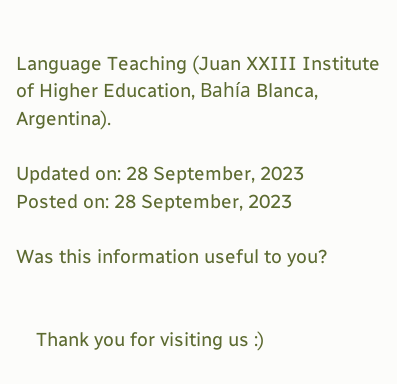Language Teaching (Juan XXIII Institute of Higher Education, Bahía Blanca, Argentina).

Updated on: 28 September, 2023
Posted on: 28 September, 2023

Was this information useful to you?


    Thank you for visiting us :)